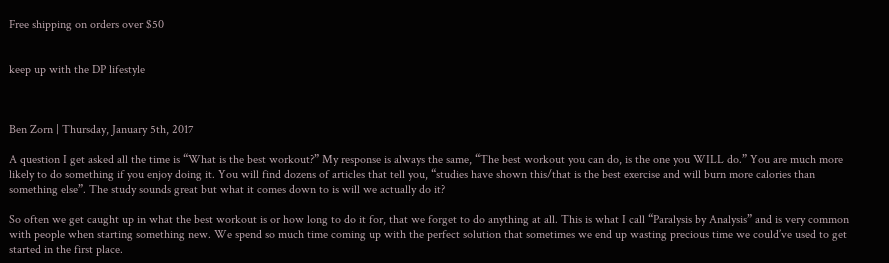Free shipping on orders over $50


keep up with the DP lifestyle



Ben Zorn | Thursday, January 5th, 2017

A question I get asked all the time is “What is the best workout?” My response is always the same, “The best workout you can do, is the one you WILL do.” You are much more likely to do something if you enjoy doing it. You will find dozens of articles that tell you, “studies have shown this/that is the best exercise and will burn more calories than something else”. The study sounds great but what it comes down to is will we actually do it?

So often we get caught up in what the best workout is or how long to do it for, that we forget to do anything at all. This is what I call “Paralysis by Analysis” and is very common with people when starting something new. We spend so much time coming up with the perfect solution that sometimes we end up wasting precious time we could’ve used to get started in the first place.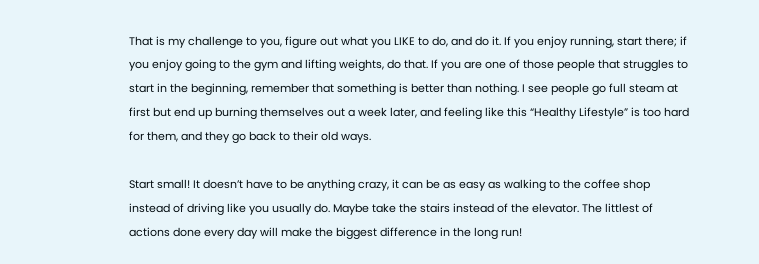That is my challenge to you, figure out what you LIKE to do, and do it. If you enjoy running, start there; if you enjoy going to the gym and lifting weights, do that. If you are one of those people that struggles to start in the beginning, remember that something is better than nothing. I see people go full steam at first but end up burning themselves out a week later, and feeling like this “Healthy Lifestyle” is too hard for them, and they go back to their old ways.

Start small! It doesn’t have to be anything crazy, it can be as easy as walking to the coffee shop instead of driving like you usually do. Maybe take the stairs instead of the elevator. The littlest of actions done every day will make the biggest difference in the long run!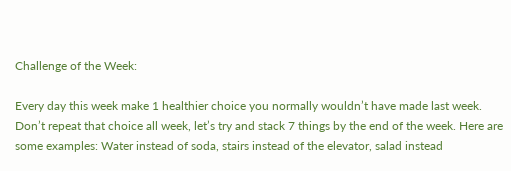Challenge of the Week:

Every day this week make 1 healthier choice you normally wouldn’t have made last week. Don’t repeat that choice all week, let’s try and stack 7 things by the end of the week. Here are some examples: Water instead of soda, stairs instead of the elevator, salad instead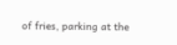of fries, parking at the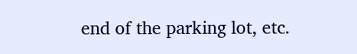end of the parking lot, etc.